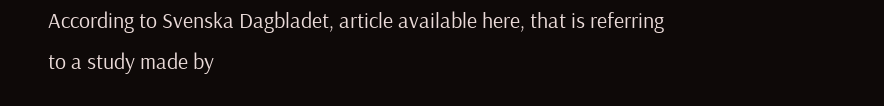According to Svenska Dagbladet, article available here, that is referring to a study made by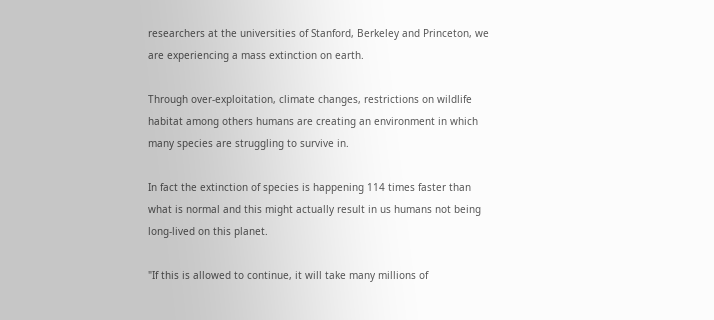researchers at the universities of Stanford, Berkeley and Princeton, we are experiencing a mass extinction on earth.

Through over-exploitation, climate changes, restrictions on wildlife habitat among others humans are creating an environment in which many species are struggling to survive in.

In fact the extinction of species is happening 114 times faster than what is normal and this might actually result in us humans not being long-lived on this planet.

"If this is allowed to continue, it will take many millions of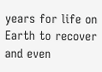years for life on Earth to recover and even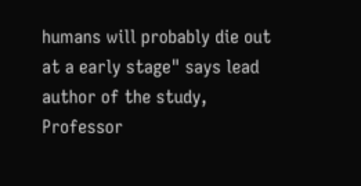humans will probably die out at a early stage" says lead author of the study, Professor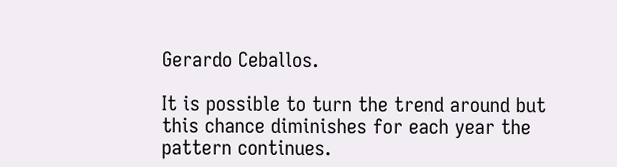Gerardo Ceballos.

It is possible to turn the trend around but this chance diminishes for each year the pattern continues.